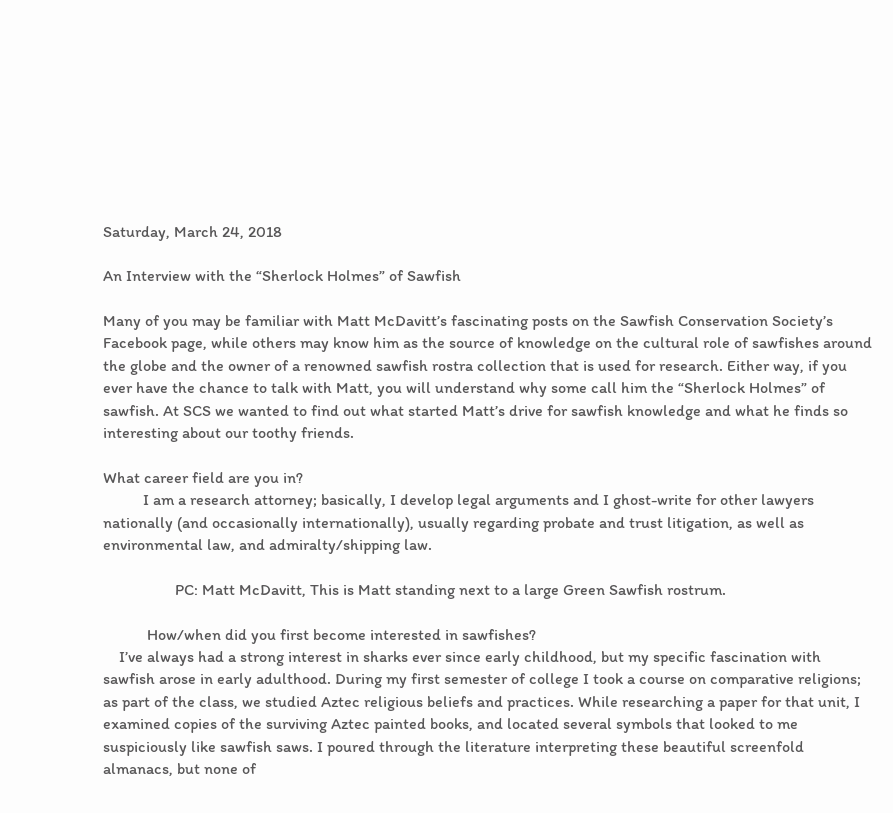Saturday, March 24, 2018

An Interview with the “Sherlock Holmes” of Sawfish

Many of you may be familiar with Matt McDavitt’s fascinating posts on the Sawfish Conservation Society’s Facebook page, while others may know him as the source of knowledge on the cultural role of sawfishes around the globe and the owner of a renowned sawfish rostra collection that is used for research. Either way, if you ever have the chance to talk with Matt, you will understand why some call him the “Sherlock Holmes” of sawfish. At SCS we wanted to find out what started Matt’s drive for sawfish knowledge and what he finds so interesting about our toothy friends.

What career field are you in?
          I am a research attorney; basically, I develop legal arguments and I ghost-write for other lawyers nationally (and occasionally internationally), usually regarding probate and trust litigation, as well as environmental law, and admiralty/shipping law.

                  PC: Matt McDavitt, This is Matt standing next to a large Green Sawfish rostrum.

           How/when did you first become interested in sawfishes?
    I’ve always had a strong interest in sharks ever since early childhood, but my specific fascination with sawfish arose in early adulthood. During my first semester of college I took a course on comparative religions; as part of the class, we studied Aztec religious beliefs and practices. While researching a paper for that unit, I examined copies of the surviving Aztec painted books, and located several symbols that looked to me suspiciously like sawfish saws. I poured through the literature interpreting these beautiful screenfold almanacs, but none of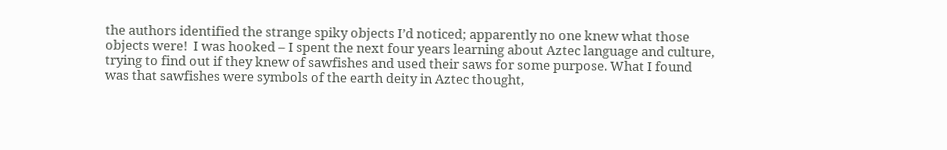the authors identified the strange spiky objects I’d noticed; apparently no one knew what those objects were!  I was hooked – I spent the next four years learning about Aztec language and culture, trying to find out if they knew of sawfishes and used their saws for some purpose. What I found was that sawfishes were symbols of the earth deity in Aztec thought,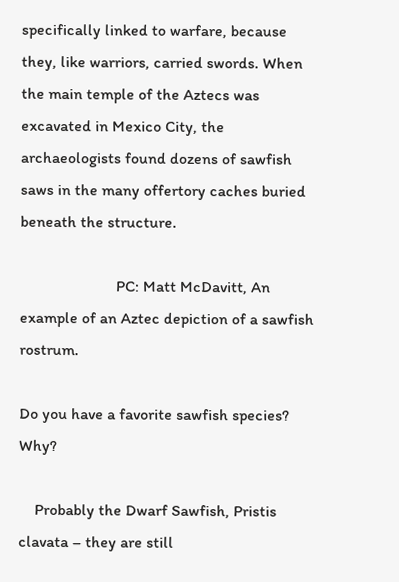specifically linked to warfare, because they, like warriors, carried swords. When the main temple of the Aztecs was excavated in Mexico City, the archaeologists found dozens of sawfish saws in the many offertory caches buried beneath the structure.

                        PC: Matt McDavitt, An example of an Aztec depiction of a sawfish rostrum.

Do you have a favorite sawfish species? Why?

    Probably the Dwarf Sawfish, Pristis clavata – they are still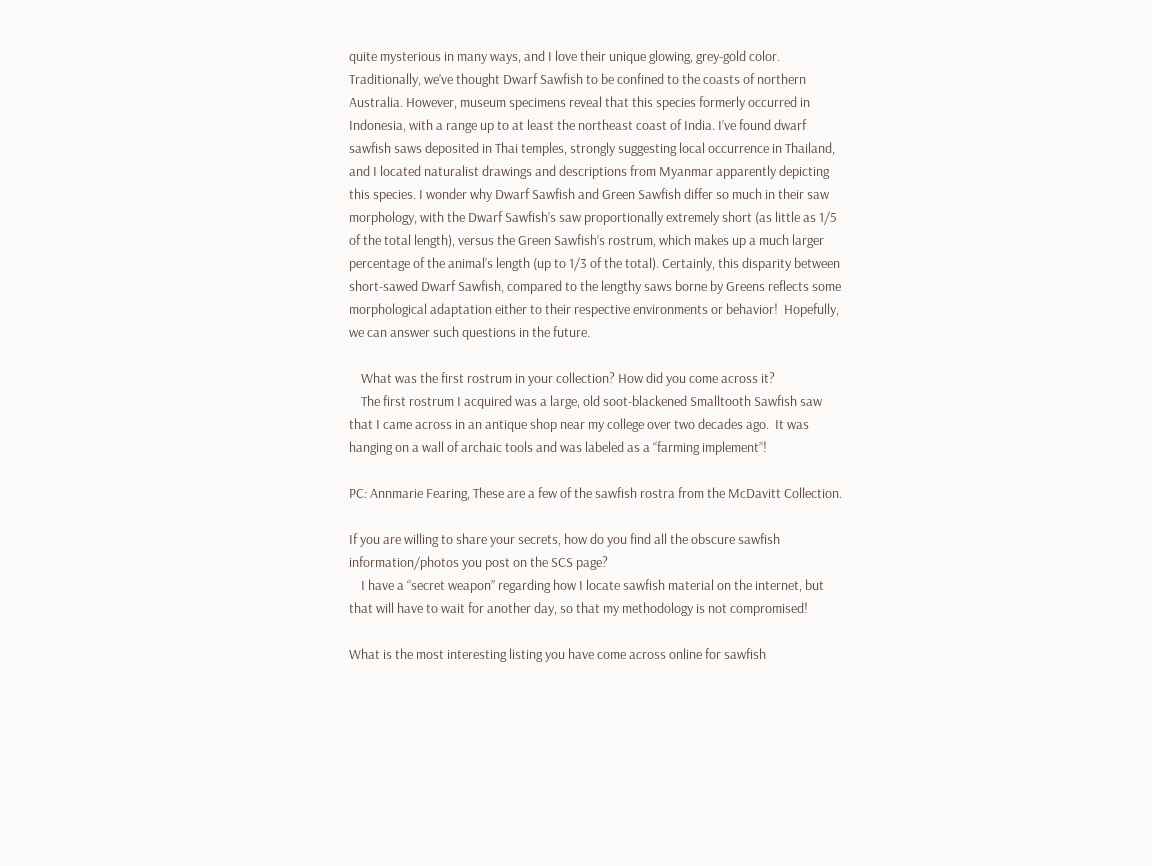quite mysterious in many ways, and I love their unique glowing, grey-gold color.  Traditionally, we’ve thought Dwarf Sawfish to be confined to the coasts of northern Australia. However, museum specimens reveal that this species formerly occurred in Indonesia, with a range up to at least the northeast coast of India. I’ve found dwarf sawfish saws deposited in Thai temples, strongly suggesting local occurrence in Thailand, and I located naturalist drawings and descriptions from Myanmar apparently depicting this species. I wonder why Dwarf Sawfish and Green Sawfish differ so much in their saw morphology, with the Dwarf Sawfish’s saw proportionally extremely short (as little as 1/5 of the total length), versus the Green Sawfish’s rostrum, which makes up a much larger percentage of the animal’s length (up to 1/3 of the total). Certainly, this disparity between short-sawed Dwarf Sawfish, compared to the lengthy saws borne by Greens reflects some morphological adaptation either to their respective environments or behavior!  Hopefully, we can answer such questions in the future.

    What was the first rostrum in your collection? How did you come across it?
    The first rostrum I acquired was a large, old soot-blackened Smalltooth Sawfish saw that I came across in an antique shop near my college over two decades ago.  It was hanging on a wall of archaic tools and was labeled as a “farming implement”!

PC: Annmarie Fearing, These are a few of the sawfish rostra from the McDavitt Collection.

If you are willing to share your secrets, how do you find all the obscure sawfish information/photos you post on the SCS page?
    I have a “secret weapon” regarding how I locate sawfish material on the internet, but that will have to wait for another day, so that my methodology is not compromised!

What is the most interesting listing you have come across online for sawfish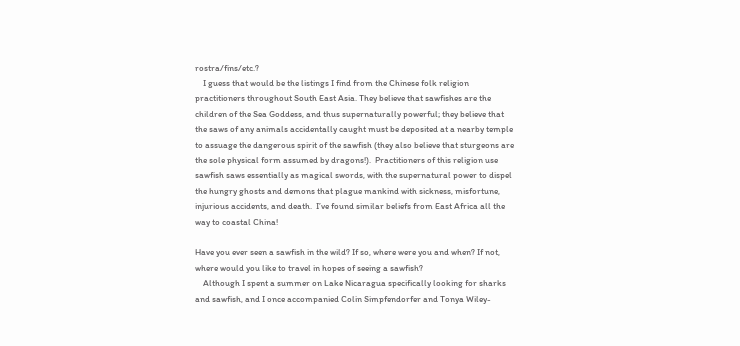rostra/fins/etc.?
    I guess that would be the listings I find from the Chinese folk religion practitioners throughout South East Asia. They believe that sawfishes are the children of the Sea Goddess, and thus supernaturally powerful; they believe that the saws of any animals accidentally caught must be deposited at a nearby temple to assuage the dangerous spirit of the sawfish (they also believe that sturgeons are the sole physical form assumed by dragons!).  Practitioners of this religion use sawfish saws essentially as magical swords, with the supernatural power to dispel the hungry ghosts and demons that plague mankind with sickness, misfortune, injurious accidents, and death.  I’ve found similar beliefs from East Africa all the way to coastal China!

Have you ever seen a sawfish in the wild? If so, where were you and when? If not, where would you like to travel in hopes of seeing a sawfish?
    Although I spent a summer on Lake Nicaragua specifically looking for sharks and sawfish, and I once accompanied Colin Simpfendorfer and Tonya Wiley-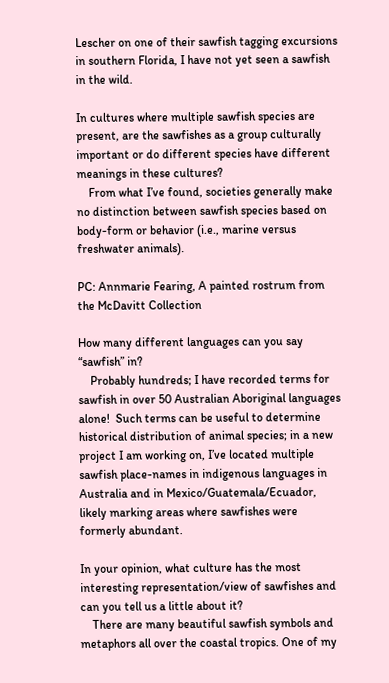Lescher on one of their sawfish tagging excursions in southern Florida, I have not yet seen a sawfish in the wild.

In cultures where multiple sawfish species are present, are the sawfishes as a group culturally important or do different species have different meanings in these cultures?
    From what I’ve found, societies generally make no distinction between sawfish species based on body-form or behavior (i.e., marine versus freshwater animals).

PC: Annmarie Fearing, A painted rostrum from the McDavitt Collection

How many different languages can you say “sawfish” in?
    Probably hundreds; I have recorded terms for sawfish in over 50 Australian Aboriginal languages alone!  Such terms can be useful to determine historical distribution of animal species; in a new project I am working on, I’ve located multiple sawfish place-names in indigenous languages in Australia and in Mexico/Guatemala/Ecuador, likely marking areas where sawfishes were formerly abundant.

In your opinion, what culture has the most interesting representation/view of sawfishes and can you tell us a little about it?
    There are many beautiful sawfish symbols and metaphors all over the coastal tropics. One of my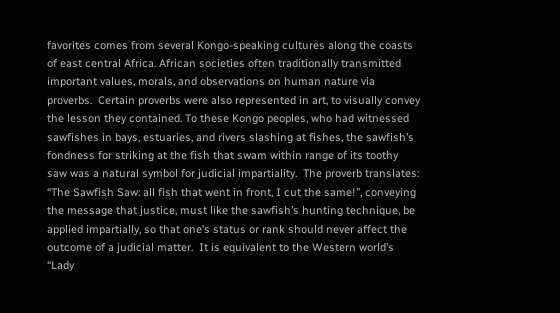favorites comes from several Kongo-speaking cultures along the coasts of east central Africa. African societies often traditionally transmitted important values, morals, and observations on human nature via proverbs.  Certain proverbs were also represented in art, to visually convey the lesson they contained. To these Kongo peoples, who had witnessed sawfishes in bays, estuaries, and rivers slashing at fishes, the sawfish’s fondness for striking at the fish that swam within range of its toothy saw was a natural symbol for judicial impartiality.  The proverb translates: “The Sawfish Saw: all fish that went in front, I cut the same!”, conveying the message that justice, must like the sawfish’s hunting technique, be applied impartially, so that one’s status or rank should never affect the outcome of a judicial matter.  It is equivalent to the Western world’s “Lady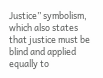Justice” symbolism, which also states that justice must be blind and applied equally to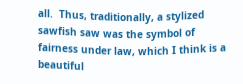all.  Thus, traditionally, a stylized sawfish saw was the symbol of fairness under law, which I think is a beautiful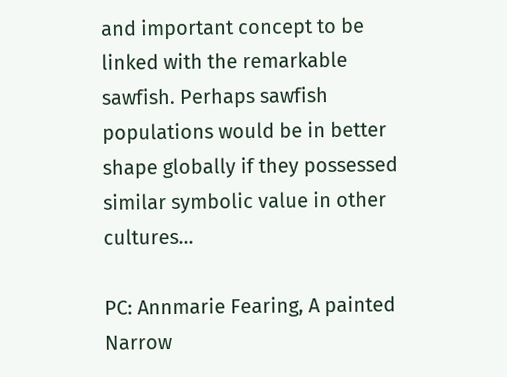and important concept to be linked with the remarkable sawfish. Perhaps sawfish populations would be in better shape globally if they possessed similar symbolic value in other cultures…

PC: Annmarie Fearing, A painted Narrow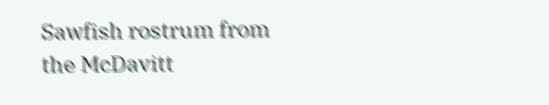Sawfish rostrum from the McDavitt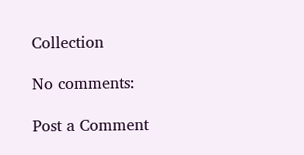Collection

No comments:

Post a Comment